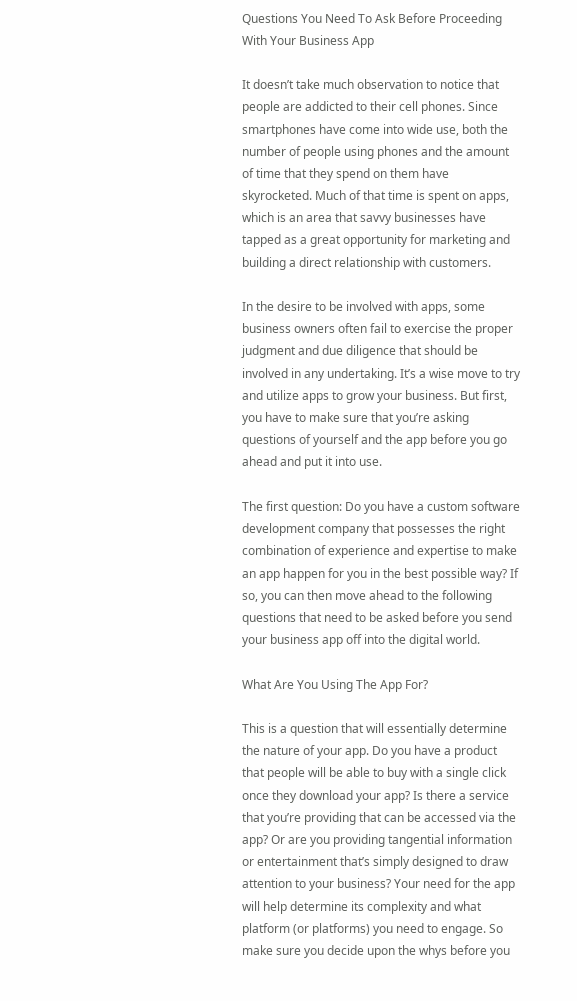Questions You Need To Ask Before Proceeding With Your Business App

It doesn’t take much observation to notice that people are addicted to their cell phones. Since smartphones have come into wide use, both the number of people using phones and the amount of time that they spend on them have skyrocketed. Much of that time is spent on apps, which is an area that savvy businesses have tapped as a great opportunity for marketing and building a direct relationship with customers.

In the desire to be involved with apps, some business owners often fail to exercise the proper judgment and due diligence that should be involved in any undertaking. It’s a wise move to try and utilize apps to grow your business. But first, you have to make sure that you’re asking questions of yourself and the app before you go ahead and put it into use.

The first question: Do you have a custom software development company that possesses the right combination of experience and expertise to make an app happen for you in the best possible way? If so, you can then move ahead to the following questions that need to be asked before you send your business app off into the digital world.

What Are You Using The App For?

This is a question that will essentially determine the nature of your app. Do you have a product that people will be able to buy with a single click once they download your app? Is there a service that you’re providing that can be accessed via the app? Or are you providing tangential information or entertainment that’s simply designed to draw attention to your business? Your need for the app will help determine its complexity and what platform (or platforms) you need to engage. So make sure you decide upon the whys before you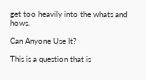get too heavily into the whats and hows.

Can Anyone Use It?

This is a question that is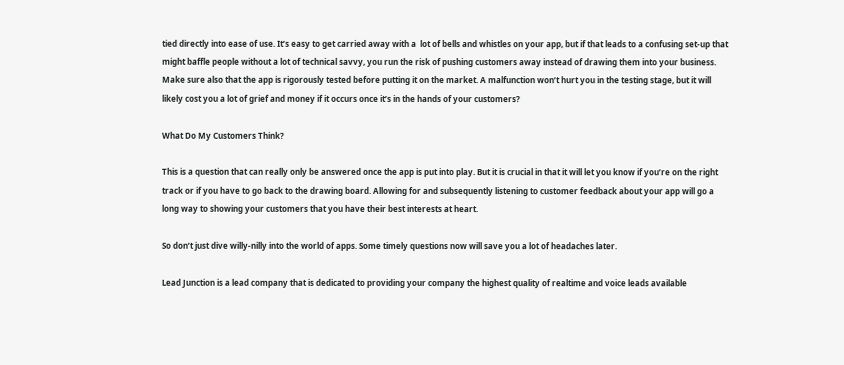tied directly into ease of use. It’s easy to get carried away with a  lot of bells and whistles on your app, but if that leads to a confusing set-up that might baffle people without a lot of technical savvy, you run the risk of pushing customers away instead of drawing them into your business. Make sure also that the app is rigorously tested before putting it on the market. A malfunction won’t hurt you in the testing stage, but it will likely cost you a lot of grief and money if it occurs once it’s in the hands of your customers?

What Do My Customers Think?

This is a question that can really only be answered once the app is put into play. But it is crucial in that it will let you know if you’re on the right track or if you have to go back to the drawing board. Allowing for and subsequently listening to customer feedback about your app will go a long way to showing your customers that you have their best interests at heart.

So don’t just dive willy-nilly into the world of apps. Some timely questions now will save you a lot of headaches later.

Lead Junction is a lead company that is dedicated to providing your company the highest quality of realtime and voice leads available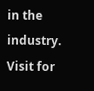in the industry. Visit for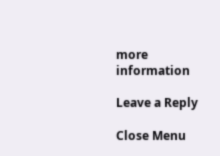more information

Leave a Reply

Close Menu